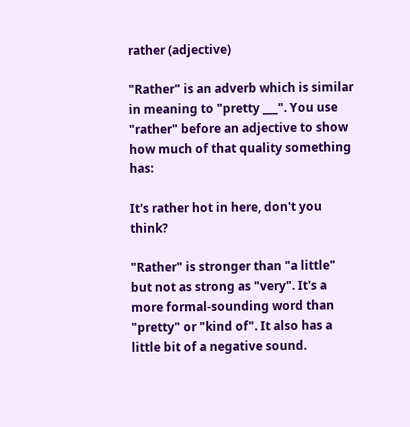rather (adjective)

"Rather" is an adverb which is similar in meaning to "pretty ___". You use "rather" before an adjective to show how much of that quality something has:

It's rather hot in here, don't you think?

"Rather" is stronger than "a little" but not as strong as "very". It's a more formal-sounding word than "pretty" or "kind of". It also has a little bit of a negative sound.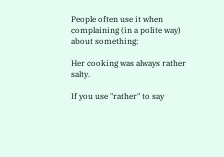People often use it when complaining (in a polite way) about something:

Her cooking was always rather salty.

If you use "rather" to say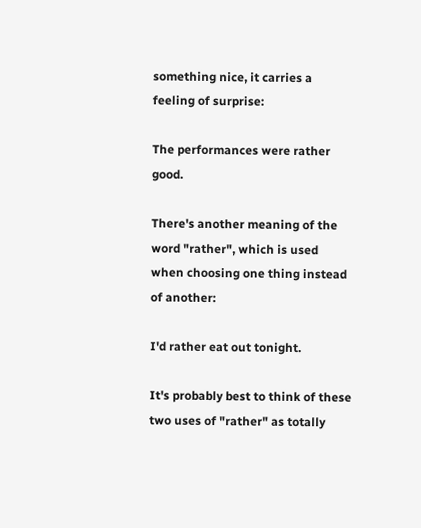something nice, it carries a feeling of surprise:

The performances were rather good.

There's another meaning of the word "rather", which is used when choosing one thing instead of another:

I'd rather eat out tonight.

It's probably best to think of these two uses of "rather" as totally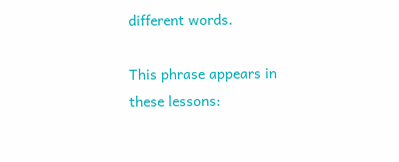different words.

This phrase appears in these lessons: